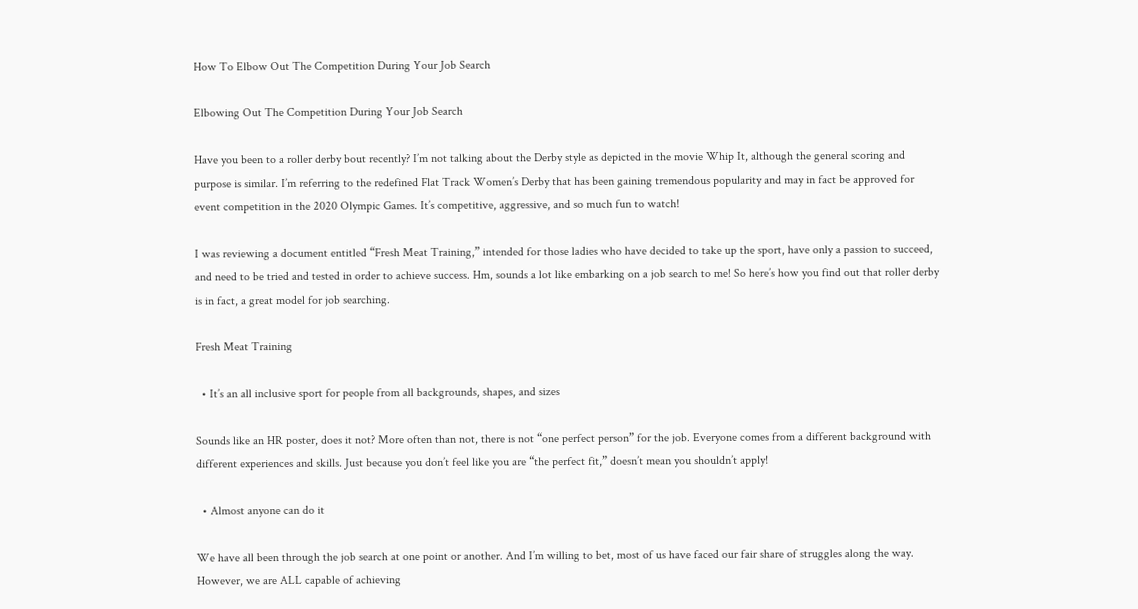How To Elbow Out The Competition During Your Job Search

Elbowing Out The Competition During Your Job Search

Have you been to a roller derby bout recently? I’m not talking about the Derby style as depicted in the movie Whip It, although the general scoring and purpose is similar. I’m referring to the redefined Flat Track Women’s Derby that has been gaining tremendous popularity and may in fact be approved for event competition in the 2020 Olympic Games. It’s competitive, aggressive, and so much fun to watch!

I was reviewing a document entitled “Fresh Meat Training,” intended for those ladies who have decided to take up the sport, have only a passion to succeed, and need to be tried and tested in order to achieve success. Hm, sounds a lot like embarking on a job search to me! So here’s how you find out that roller derby is in fact, a great model for job searching.

Fresh Meat Training

  • It’s an all inclusive sport for people from all backgrounds, shapes, and sizes

Sounds like an HR poster, does it not? More often than not, there is not “one perfect person” for the job. Everyone comes from a different background with different experiences and skills. Just because you don’t feel like you are “the perfect fit,” doesn’t mean you shouldn’t apply!

  • Almost anyone can do it

We have all been through the job search at one point or another. And I’m willing to bet, most of us have faced our fair share of struggles along the way. However, we are ALL capable of achieving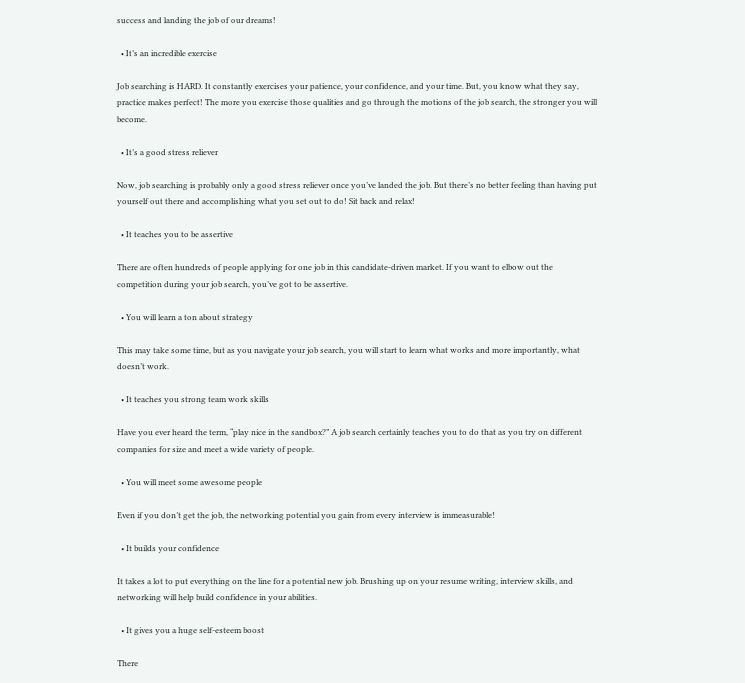success and landing the job of our dreams!

  • It’s an incredible exercise

Job searching is HARD. It constantly exercises your patience, your confidence, and your time. But, you know what they say, practice makes perfect! The more you exercise those qualities and go through the motions of the job search, the stronger you will become.

  • It’s a good stress reliever

Now, job searching is probably only a good stress reliever once you’ve landed the job. But there’s no better feeling than having put yourself out there and accomplishing what you set out to do! Sit back and relax!

  • It teaches you to be assertive

There are often hundreds of people applying for one job in this candidate-driven market. If you want to elbow out the competition during your job search, you’ve got to be assertive.

  • You will learn a ton about strategy

This may take some time, but as you navigate your job search, you will start to learn what works and more importantly, what doesn’t work.

  • It teaches you strong team work skills

Have you ever heard the term, “play nice in the sandbox?” A job search certainly teaches you to do that as you try on different companies for size and meet a wide variety of people.

  • You will meet some awesome people

Even if you don’t get the job, the networking potential you gain from every interview is immeasurable!

  • It builds your confidence

It takes a lot to put everything on the line for a potential new job. Brushing up on your resume writing, interview skills, and networking will help build confidence in your abilities.

  • It gives you a huge self-esteem boost

There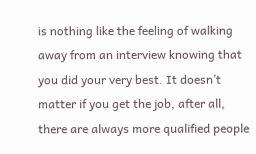is nothing like the feeling of walking away from an interview knowing that you did your very best. It doesn’t matter if you get the job, after all, there are always more qualified people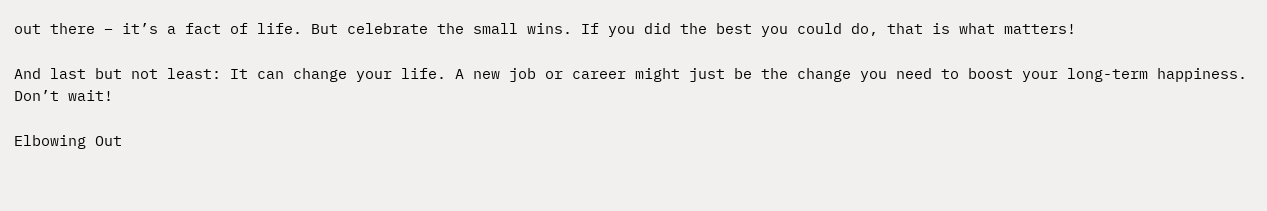out there – it’s a fact of life. But celebrate the small wins. If you did the best you could do, that is what matters!

And last but not least: It can change your life. A new job or career might just be the change you need to boost your long-term happiness. Don’t wait!

Elbowing Out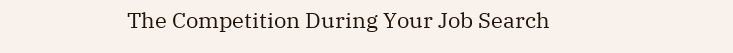The Competition During Your Job Search